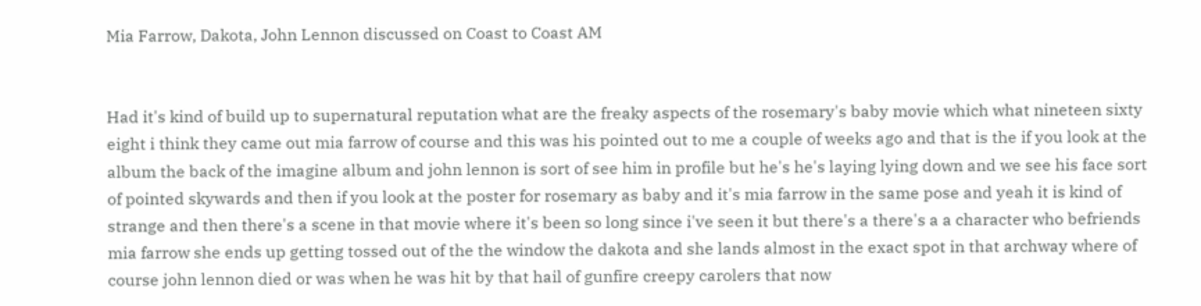Mia Farrow, Dakota, John Lennon discussed on Coast to Coast AM


Had it's kind of build up to supernatural reputation what are the freaky aspects of the rosemary's baby movie which what nineteen sixty eight i think they came out mia farrow of course and this was his pointed out to me a couple of weeks ago and that is the if you look at the album the back of the imagine album and john lennon is sort of see him in profile but he's he's laying lying down and we see his face sort of pointed skywards and then if you look at the poster for rosemary as baby and it's mia farrow in the same pose and yeah it is kind of strange and then there's a scene in that movie where it's been so long since i've seen it but there's a there's a a character who befriends mia farrow she ends up getting tossed out of the the window the dakota and she lands almost in the exact spot in that archway where of course john lennon died or was when he was hit by that hail of gunfire creepy carolers that now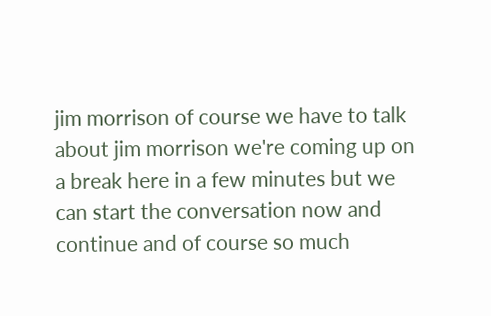jim morrison of course we have to talk about jim morrison we're coming up on a break here in a few minutes but we can start the conversation now and continue and of course so much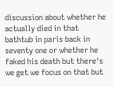discussion about whether he actually died in that bathtub in paris back in seventy one or whether he faked his death but there's we get we focus on that but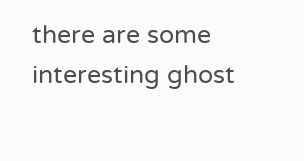there are some interesting ghost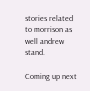stories related to morrison as well andrew stand.

Coming up next